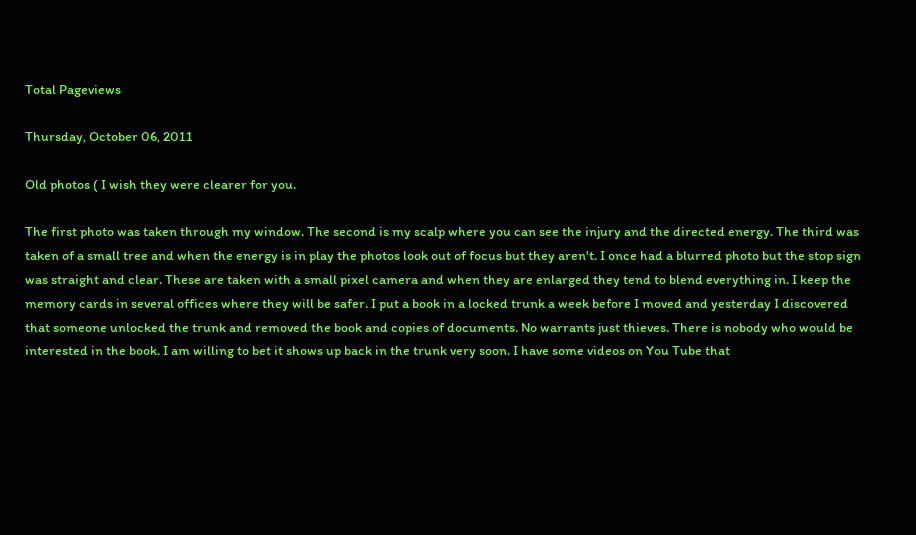Total Pageviews

Thursday, October 06, 2011

Old photos ( I wish they were clearer for you.

The first photo was taken through my window. The second is my scalp where you can see the injury and the directed energy. The third was taken of a small tree and when the energy is in play the photos look out of focus but they aren't. I once had a blurred photo but the stop sign was straight and clear. These are taken with a small pixel camera and when they are enlarged they tend to blend everything in. I keep the memory cards in several offices where they will be safer. I put a book in a locked trunk a week before I moved and yesterday I discovered that someone unlocked the trunk and removed the book and copies of documents. No warrants just thieves. There is nobody who would be interested in the book. I am willing to bet it shows up back in the trunk very soon. I have some videos on You Tube that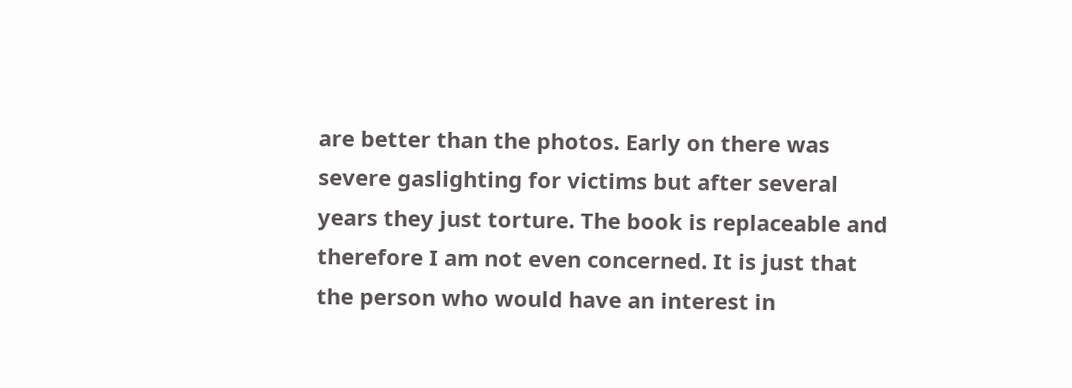are better than the photos. Early on there was severe gaslighting for victims but after several years they just torture. The book is replaceable and therefore I am not even concerned. It is just that the person who would have an interest in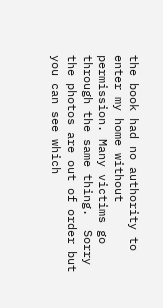the book had no authority to enter my home without permission. Many victims go through the same thing.  Sorry the photos are out of order but you can see which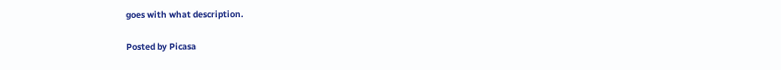goes with what description.

Posted by Picasa